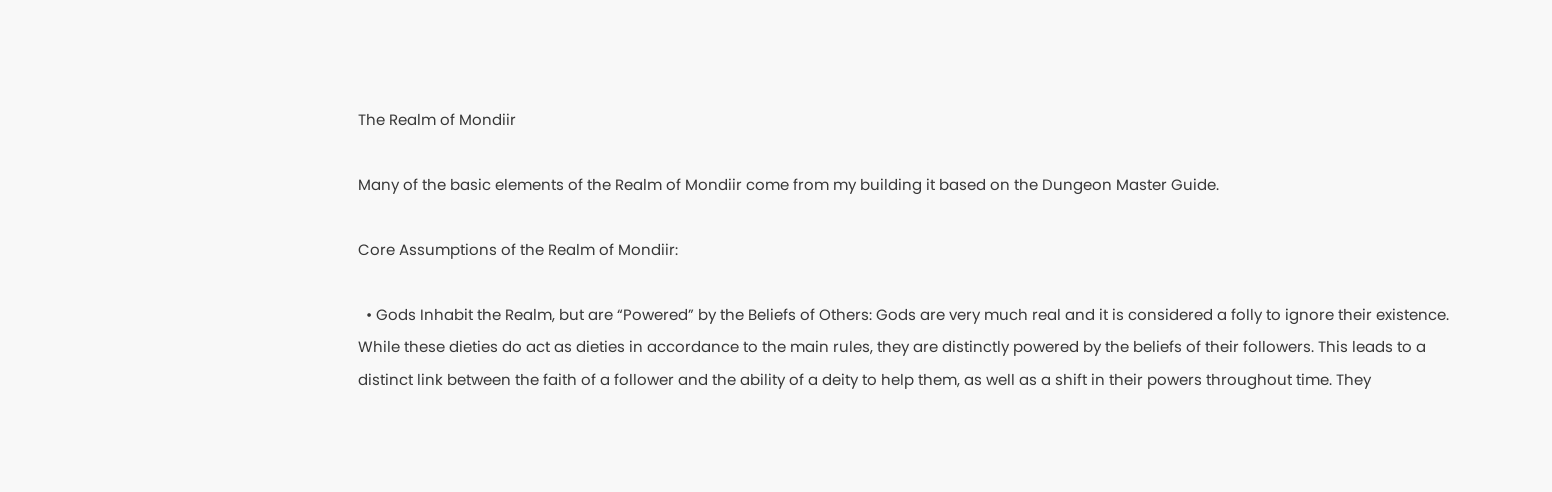The Realm of Mondiir

Many of the basic elements of the Realm of Mondiir come from my building it based on the Dungeon Master Guide.

Core Assumptions of the Realm of Mondiir:

  • Gods Inhabit the Realm, but are “Powered” by the Beliefs of Others: Gods are very much real and it is considered a folly to ignore their existence. While these dieties do act as dieties in accordance to the main rules, they are distinctly powered by the beliefs of their followers. This leads to a distinct link between the faith of a follower and the ability of a deity to help them, as well as a shift in their powers throughout time. They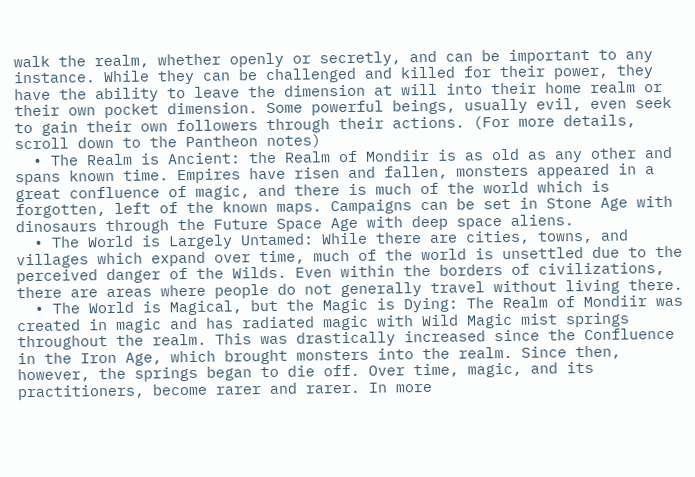walk the realm, whether openly or secretly, and can be important to any instance. While they can be challenged and killed for their power, they have the ability to leave the dimension at will into their home realm or their own pocket dimension. Some powerful beings, usually evil, even seek to gain their own followers through their actions. (For more details, scroll down to the Pantheon notes)
  • The Realm is Ancient: the Realm of Mondiir is as old as any other and spans known time. Empires have risen and fallen, monsters appeared in a great confluence of magic, and there is much of the world which is forgotten, left of the known maps. Campaigns can be set in Stone Age with dinosaurs through the Future Space Age with deep space aliens.
  • The World is Largely Untamed: While there are cities, towns, and villages which expand over time, much of the world is unsettled due to the perceived danger of the Wilds. Even within the borders of civilizations, there are areas where people do not generally travel without living there.
  • The World is Magical, but the Magic is Dying: The Realm of Mondiir was created in magic and has radiated magic with Wild Magic mist springs throughout the realm. This was drastically increased since the Confluence in the Iron Age, which brought monsters into the realm. Since then, however, the springs began to die off. Over time, magic, and its practitioners, become rarer and rarer. In more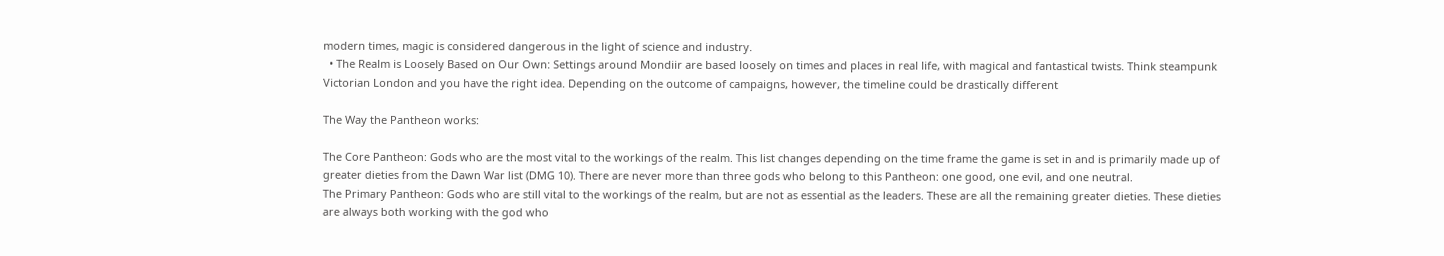modern times, magic is considered dangerous in the light of science and industry.
  • The Realm is Loosely Based on Our Own: Settings around Mondiir are based loosely on times and places in real life, with magical and fantastical twists. Think steampunk Victorian London and you have the right idea. Depending on the outcome of campaigns, however, the timeline could be drastically different

The Way the Pantheon works:

The Core Pantheon: Gods who are the most vital to the workings of the realm. This list changes depending on the time frame the game is set in and is primarily made up of greater dieties from the Dawn War list (DMG 10). There are never more than three gods who belong to this Pantheon: one good, one evil, and one neutral.
The Primary Pantheon: Gods who are still vital to the workings of the realm, but are not as essential as the leaders. These are all the remaining greater dieties. These dieties are always both working with the god who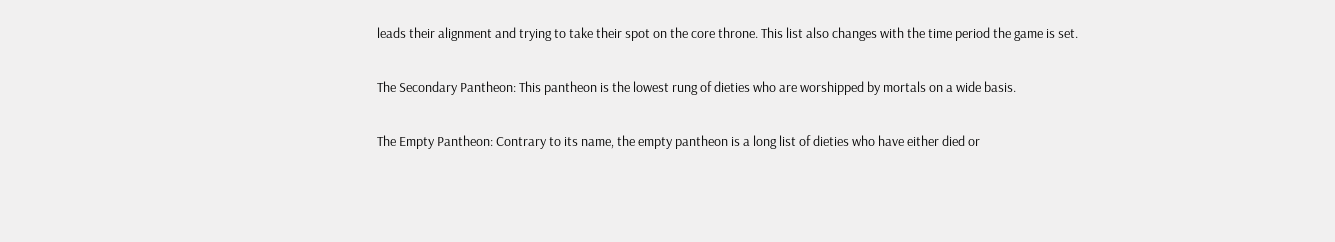leads their alignment and trying to take their spot on the core throne. This list also changes with the time period the game is set.

The Secondary Pantheon: This pantheon is the lowest rung of dieties who are worshipped by mortals on a wide basis.

The Empty Pantheon: Contrary to its name, the empty pantheon is a long list of dieties who have either died or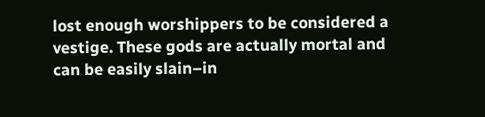lost enough worshippers to be considered a vestige. These gods are actually mortal and can be easily slain–in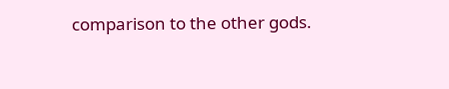comparison to the other gods.